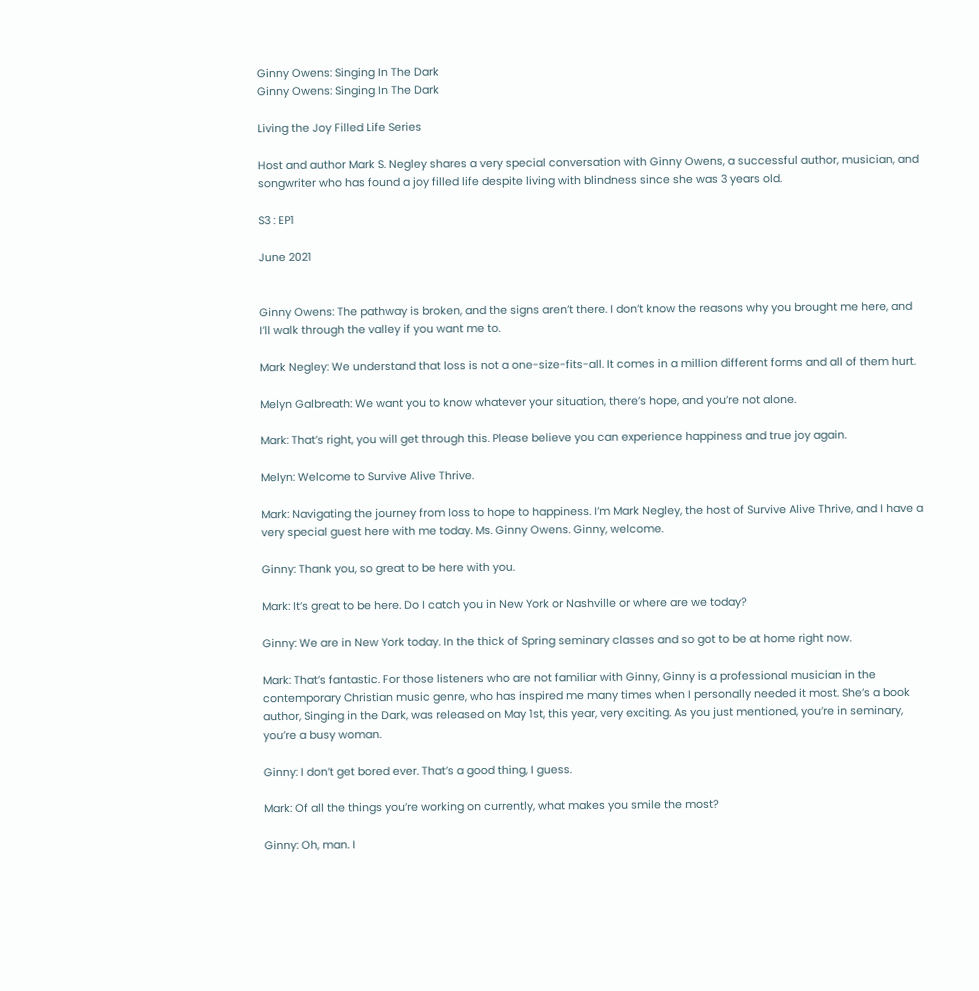Ginny Owens: Singing In The Dark
Ginny Owens: Singing In The Dark

Living the Joy Filled Life Series

Host and author Mark S. Negley shares a very special conversation with Ginny Owens, a successful author, musician, and songwriter who has found a joy filled life despite living with blindness since she was 3 years old.

S3 : EP1

June 2021


Ginny Owens: The pathway is broken, and the signs aren’t there. I don’t know the reasons why you brought me here, and I’ll walk through the valley if you want me to.

Mark Negley: We understand that loss is not a one-size-fits-all. It comes in a million different forms and all of them hurt.

Melyn Galbreath: We want you to know whatever your situation, there’s hope, and you’re not alone.

Mark: That’s right, you will get through this. Please believe you can experience happiness and true joy again.

Melyn: Welcome to Survive Alive Thrive.

Mark: Navigating the journey from loss to hope to happiness. I’m Mark Negley, the host of Survive Alive Thrive, and I have a very special guest here with me today. Ms. Ginny Owens. Ginny, welcome.

Ginny: Thank you, so great to be here with you.

Mark: It’s great to be here. Do I catch you in New York or Nashville or where are we today?

Ginny: We are in New York today. In the thick of Spring seminary classes and so got to be at home right now.

Mark: That’s fantastic. For those listeners who are not familiar with Ginny, Ginny is a professional musician in the contemporary Christian music genre, who has inspired me many times when I personally needed it most. She’s a book author, Singing in the Dark, was released on May 1st, this year, very exciting. As you just mentioned, you’re in seminary, you’re a busy woman.

Ginny: I don’t get bored ever. That’s a good thing, I guess.

Mark: Of all the things you’re working on currently, what makes you smile the most?

Ginny: Oh, man. I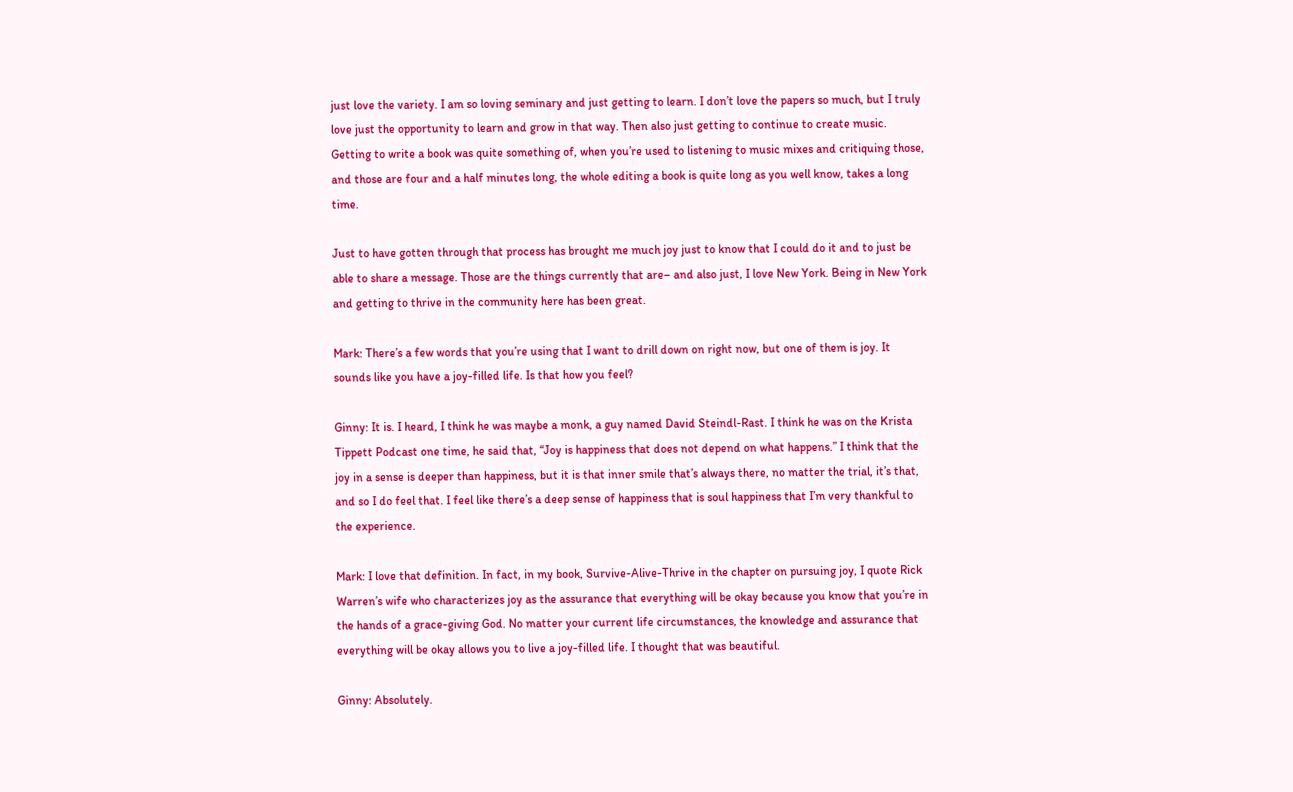just love the variety. I am so loving seminary and just getting to learn. I don’t love the papers so much, but I truly love just the opportunity to learn and grow in that way. Then also just getting to continue to create music. Getting to write a book was quite something of, when you’re used to listening to music mixes and critiquing those, and those are four and a half minutes long, the whole editing a book is quite long as you well know, takes a long time.

Just to have gotten through that process has brought me much joy just to know that I could do it and to just be able to share a message. Those are the things currently that are– and also just, I love New York. Being in New York and getting to thrive in the community here has been great.

Mark: There’s a few words that you’re using that I want to drill down on right now, but one of them is joy. It sounds like you have a joy-filled life. Is that how you feel?

Ginny: It is. I heard, I think he was maybe a monk, a guy named David Steindl-Rast. I think he was on the Krista Tippett Podcast one time, he said that, “Joy is happiness that does not depend on what happens.” I think that the joy in a sense is deeper than happiness, but it is that inner smile that’s always there, no matter the trial, it’s that, and so I do feel that. I feel like there’s a deep sense of happiness that is soul happiness that I’m very thankful to the experience.

Mark: I love that definition. In fact, in my book, Survive-Alive-Thrive in the chapter on pursuing joy, I quote Rick Warren’s wife who characterizes joy as the assurance that everything will be okay because you know that you’re in the hands of a grace-giving God. No matter your current life circumstances, the knowledge and assurance that everything will be okay allows you to live a joy-filled life. I thought that was beautiful.

Ginny: Absolutely.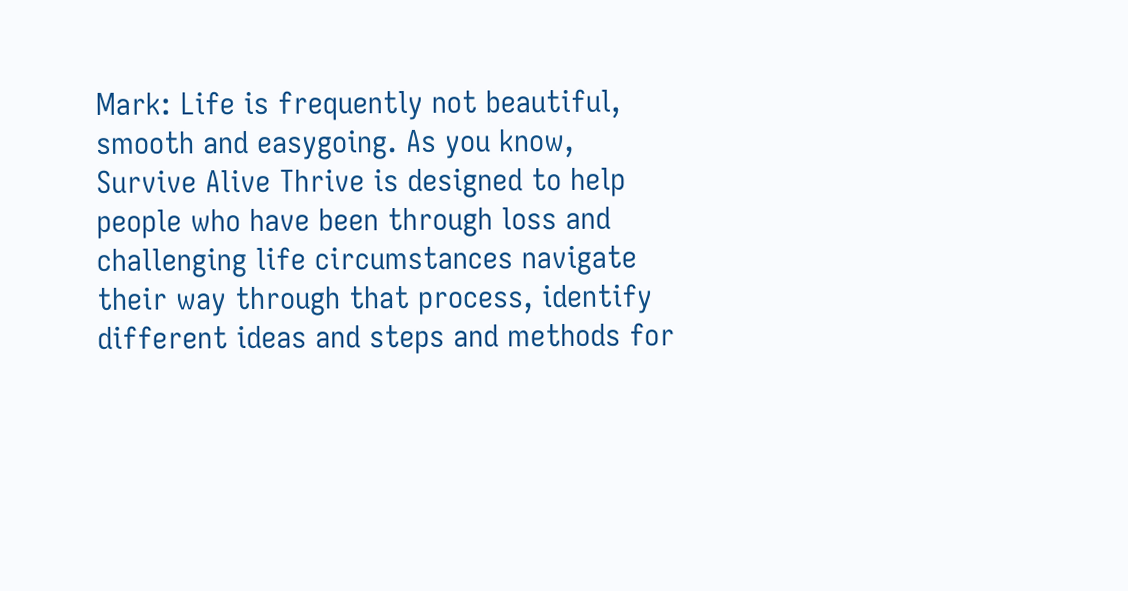Mark: Life is frequently not beautiful, smooth and easygoing. As you know, Survive Alive Thrive is designed to help people who have been through loss and challenging life circumstances navigate their way through that process, identify different ideas and steps and methods for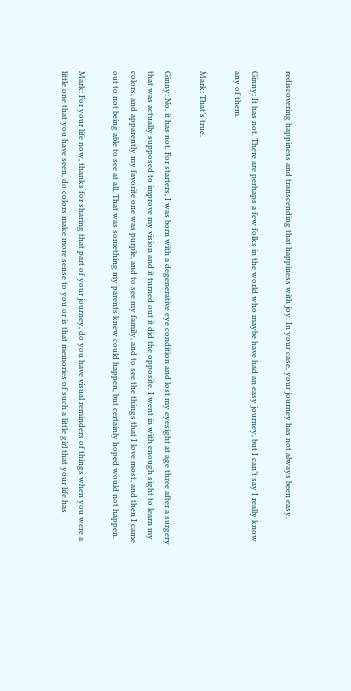rediscovering happiness and transcending that happiness with joy. In your case, your journey has not always been easy.

Ginny: It has not. There are perhaps a few folks in the world who maybe have had an easy journey, but I can’t say I really know any of them.

Mark: That’s true.

Ginny: No, it has not. For starters, I was born with a degenerative eye condition and lost my eyesight at age three after a surgery that was actually supposed to improve my vision and it turned out it did the opposite. I went in with enough sight to learn my colors, and apparently my favorite one was purple, and to see my family, and to see the things that I love most, and then I came out to not being able to see at all. That was something my parents knew could happen, but certainly hoped would not happen.

Mark: For your life now, thanks for sharing that part of your journey, do you have visual reminders of things when you were a little one that you have seen, do colors make more sense to you or is that memories of such a little girl that your life has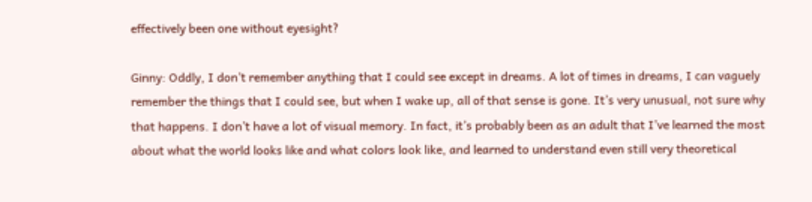effectively been one without eyesight?

Ginny: Oddly, I don’t remember anything that I could see except in dreams. A lot of times in dreams, I can vaguely remember the things that I could see, but when I wake up, all of that sense is gone. It’s very unusual, not sure why that happens. I don’t have a lot of visual memory. In fact, it’s probably been as an adult that I’ve learned the most about what the world looks like and what colors look like, and learned to understand even still very theoretical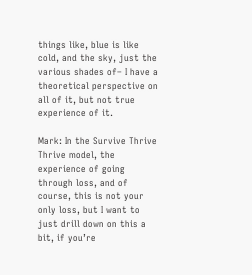things like, blue is like cold, and the sky, just the various shades of– I have a theoretical perspective on all of it, but not true experience of it.

Mark: In the Survive Thrive Thrive model, the experience of going through loss, and of course, this is not your only loss, but I want to just drill down on this a bit, if you’re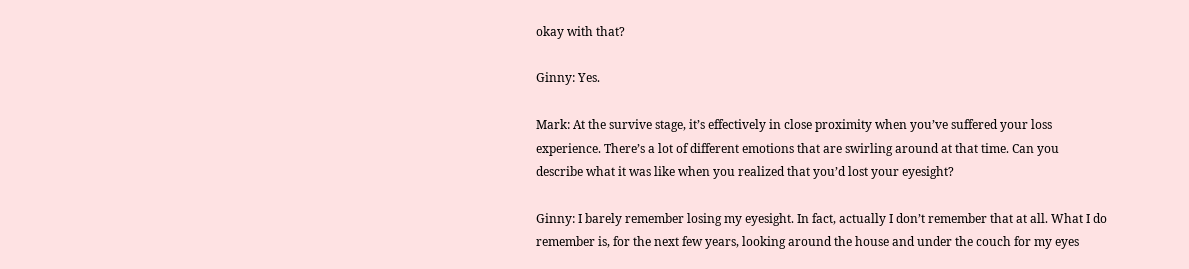okay with that?

Ginny: Yes.

Mark: At the survive stage, it’s effectively in close proximity when you’ve suffered your loss experience. There’s a lot of different emotions that are swirling around at that time. Can you describe what it was like when you realized that you’d lost your eyesight?

Ginny: I barely remember losing my eyesight. In fact, actually I don’t remember that at all. What I do remember is, for the next few years, looking around the house and under the couch for my eyes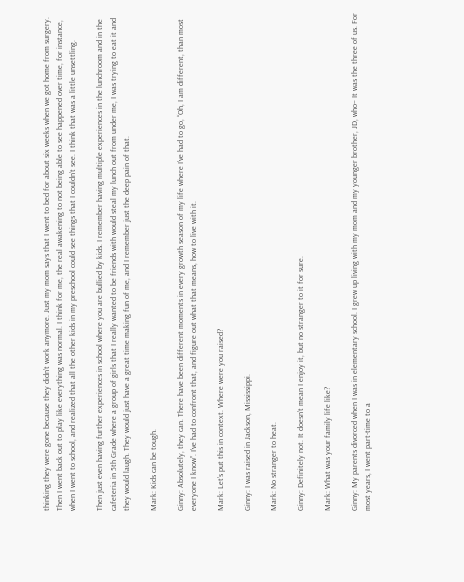thinking they were gone because they didn’t work anymore. Just my mom says that I went to bed for about six weeks when we got home from surgery. Then I went back out to play like everything was normal. I think for me, the real awakening to not being able to see happened over time, for instance, when I went to school, and realized that all the other kids in my preschool could see things that I couldn’t see. I think that was a little unsettling.

Then just even having further experiences in school where you are bullied by kids. I remember having multiple experiences in the lunchroom and in the cafeteria in 5th Grade where a group of girls that I really wanted to be friends with would steal my lunch out from under me, I was trying to eat it and they would laugh. They would just have a great time making fun of me, and I remember just the deep pain of that.

Mark: Kids can be tough.

Ginny: Absolutely, they can. There have been different moments in every growth season of my life where I’ve had to go, “Oh, I am different, than most everyone I know”. I’ve had to confront that, and figure out what that means, how to live with it.

Mark: Let’s put this in context. Where were you raised?

Ginny: I was raised in Jackson, Mississippi.

Mark: No stranger to heat.

Ginny: Definitely not. It doesn’t mean I enjoy it, but no stranger to it for sure.

Mark: What was your family life like?

Ginny: My parents divorced when I was in elementary school. I grew up living with my mom and my younger brother, JD, who– It was the three of us. For most years, I went part-time to a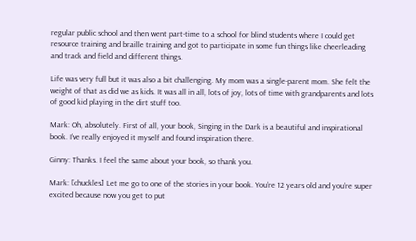regular public school and then went part-time to a school for blind students where I could get resource training and braille training and got to participate in some fun things like cheerleading and track and field and different things.

Life was very full but it was also a bit challenging. My mom was a single-parent mom. She felt the weight of that as did we as kids. It was all in all, lots of joy, lots of time with grandparents and lots of good kid playing in the dirt stuff too.

Mark: Oh, absolutely. First of all, your book, Singing in the Dark is a beautiful and inspirational book. I’ve really enjoyed it myself and found inspiration there.

Ginny: Thanks. I feel the same about your book, so thank you.

Mark: [chuckles] Let me go to one of the stories in your book. You’re 12 years old and you’re super excited because now you get to put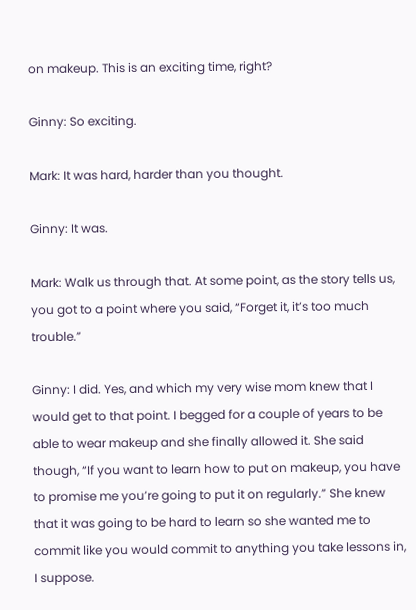on makeup. This is an exciting time, right?

Ginny: So exciting.

Mark: It was hard, harder than you thought.

Ginny: It was.

Mark: Walk us through that. At some point, as the story tells us, you got to a point where you said, “Forget it, it’s too much trouble.”

Ginny: I did. Yes, and which my very wise mom knew that I would get to that point. I begged for a couple of years to be able to wear makeup and she finally allowed it. She said though, “If you want to learn how to put on makeup, you have to promise me you’re going to put it on regularly.” She knew that it was going to be hard to learn so she wanted me to commit like you would commit to anything you take lessons in, I suppose.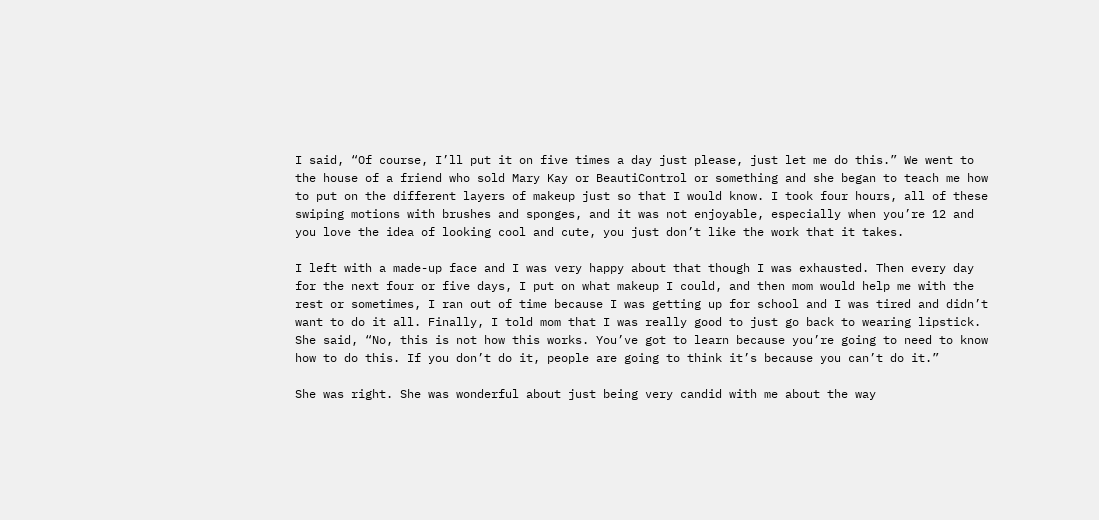I said, “Of course, I’ll put it on five times a day just please, just let me do this.” We went to the house of a friend who sold Mary Kay or BeautiControl or something and she began to teach me how to put on the different layers of makeup just so that I would know. I took four hours, all of these swiping motions with brushes and sponges, and it was not enjoyable, especially when you’re 12 and you love the idea of looking cool and cute, you just don’t like the work that it takes.

I left with a made-up face and I was very happy about that though I was exhausted. Then every day for the next four or five days, I put on what makeup I could, and then mom would help me with the rest or sometimes, I ran out of time because I was getting up for school and I was tired and didn’t want to do it all. Finally, I told mom that I was really good to just go back to wearing lipstick. She said, “No, this is not how this works. You’ve got to learn because you’re going to need to know how to do this. If you don’t do it, people are going to think it’s because you can’t do it.”

She was right. She was wonderful about just being very candid with me about the way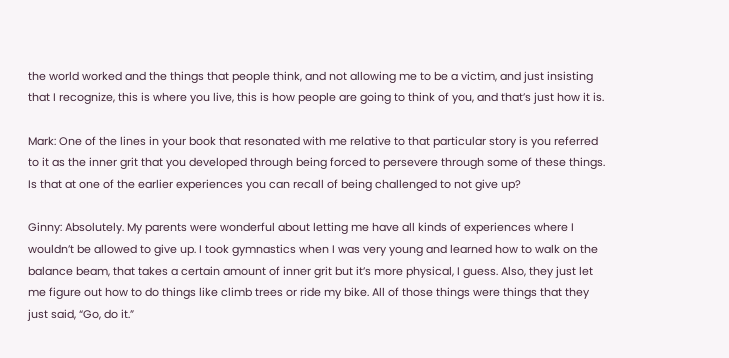the world worked and the things that people think, and not allowing me to be a victim, and just insisting that I recognize, this is where you live, this is how people are going to think of you, and that’s just how it is.

Mark: One of the lines in your book that resonated with me relative to that particular story is you referred to it as the inner grit that you developed through being forced to persevere through some of these things. Is that at one of the earlier experiences you can recall of being challenged to not give up?

Ginny: Absolutely. My parents were wonderful about letting me have all kinds of experiences where I wouldn’t be allowed to give up. I took gymnastics when I was very young and learned how to walk on the balance beam, that takes a certain amount of inner grit but it’s more physical, I guess. Also, they just let me figure out how to do things like climb trees or ride my bike. All of those things were things that they just said, “Go, do it.”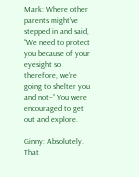Mark: Where other parents might’ve stepped in and said, “We need to protect you because of your eyesight so therefore, we’re going to shelter you and not–” You were encouraged to get out and explore.

Ginny: Absolutely. That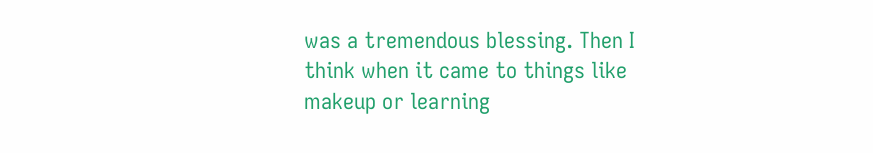was a tremendous blessing. Then I think when it came to things like makeup or learning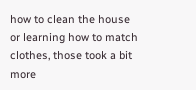how to clean the house or learning how to match clothes, those took a bit more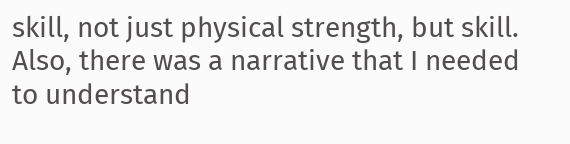skill, not just physical strength, but skill. Also, there was a narrative that I needed to understand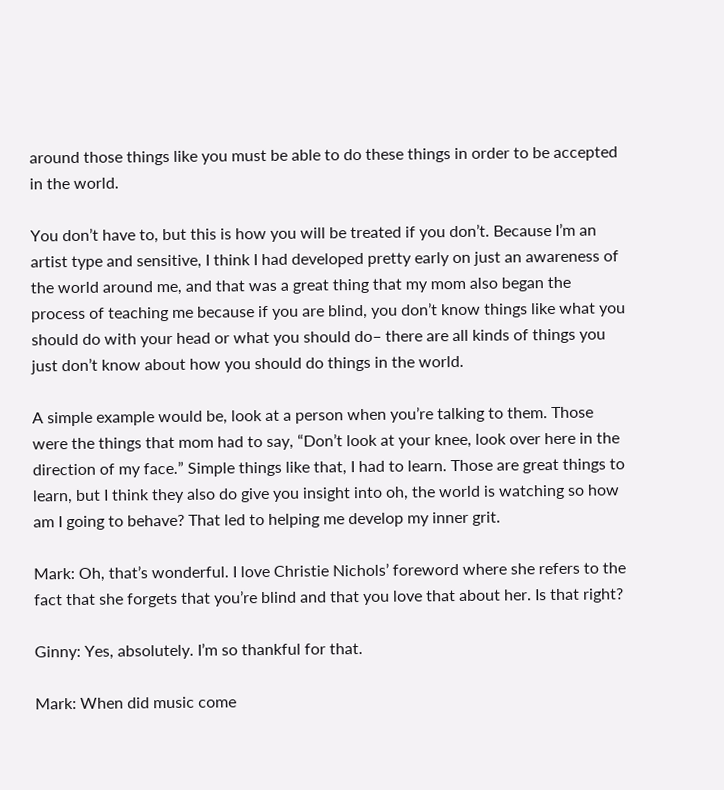around those things like you must be able to do these things in order to be accepted in the world.

You don’t have to, but this is how you will be treated if you don’t. Because I’m an artist type and sensitive, I think I had developed pretty early on just an awareness of the world around me, and that was a great thing that my mom also began the process of teaching me because if you are blind, you don’t know things like what you should do with your head or what you should do– there are all kinds of things you just don’t know about how you should do things in the world.

A simple example would be, look at a person when you’re talking to them. Those were the things that mom had to say, “Don’t look at your knee, look over here in the direction of my face.” Simple things like that, I had to learn. Those are great things to learn, but I think they also do give you insight into oh, the world is watching so how am I going to behave? That led to helping me develop my inner grit.

Mark: Oh, that’s wonderful. I love Christie Nichols’ foreword where she refers to the fact that she forgets that you’re blind and that you love that about her. Is that right?

Ginny: Yes, absolutely. I’m so thankful for that.

Mark: When did music come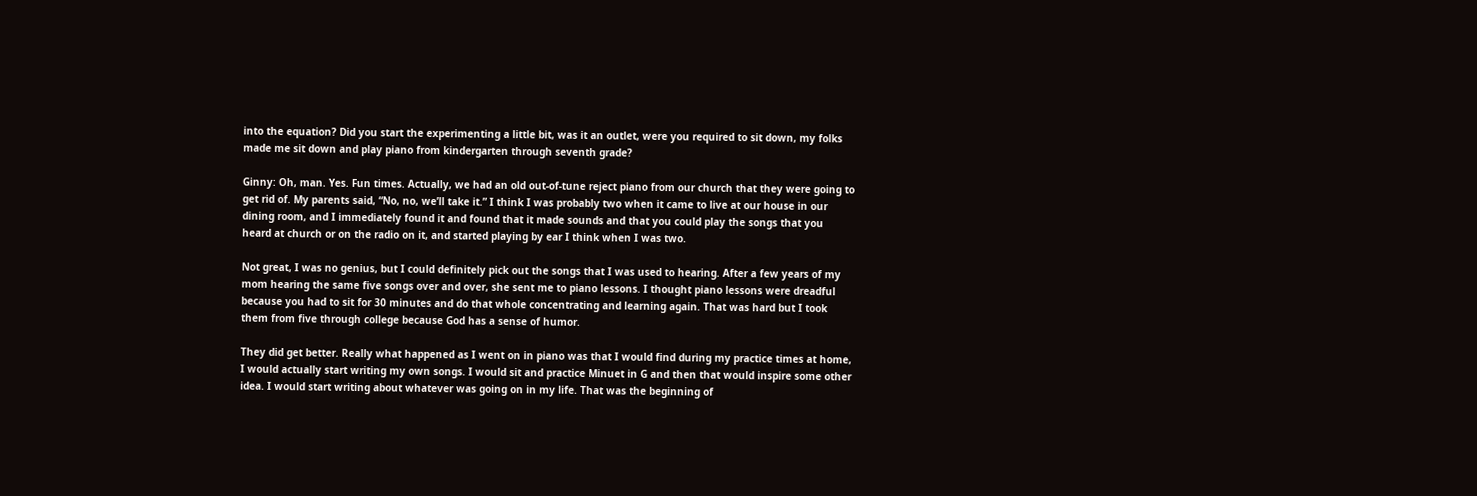into the equation? Did you start the experimenting a little bit, was it an outlet, were you required to sit down, my folks made me sit down and play piano from kindergarten through seventh grade?

Ginny: Oh, man. Yes. Fun times. Actually, we had an old out-of-tune reject piano from our church that they were going to get rid of. My parents said, “No, no, we’ll take it.” I think I was probably two when it came to live at our house in our dining room, and I immediately found it and found that it made sounds and that you could play the songs that you heard at church or on the radio on it, and started playing by ear I think when I was two.

Not great, I was no genius, but I could definitely pick out the songs that I was used to hearing. After a few years of my mom hearing the same five songs over and over, she sent me to piano lessons. I thought piano lessons were dreadful because you had to sit for 30 minutes and do that whole concentrating and learning again. That was hard but I took them from five through college because God has a sense of humor.

They did get better. Really what happened as I went on in piano was that I would find during my practice times at home, I would actually start writing my own songs. I would sit and practice Minuet in G and then that would inspire some other idea. I would start writing about whatever was going on in my life. That was the beginning of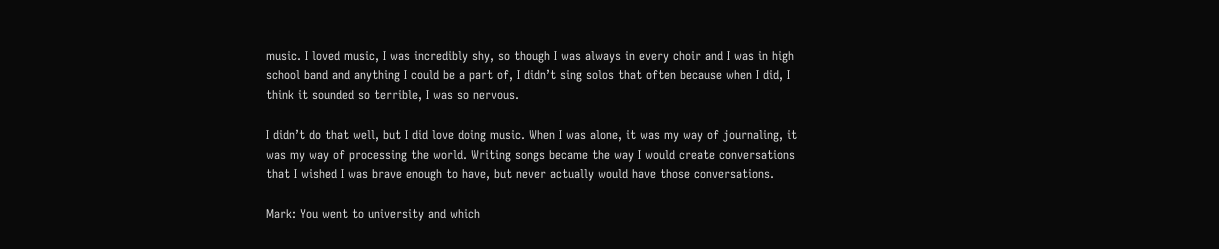music. I loved music, I was incredibly shy, so though I was always in every choir and I was in high school band and anything I could be a part of, I didn’t sing solos that often because when I did, I think it sounded so terrible, I was so nervous.

I didn’t do that well, but I did love doing music. When I was alone, it was my way of journaling, it was my way of processing the world. Writing songs became the way I would create conversations that I wished I was brave enough to have, but never actually would have those conversations.

Mark: You went to university and which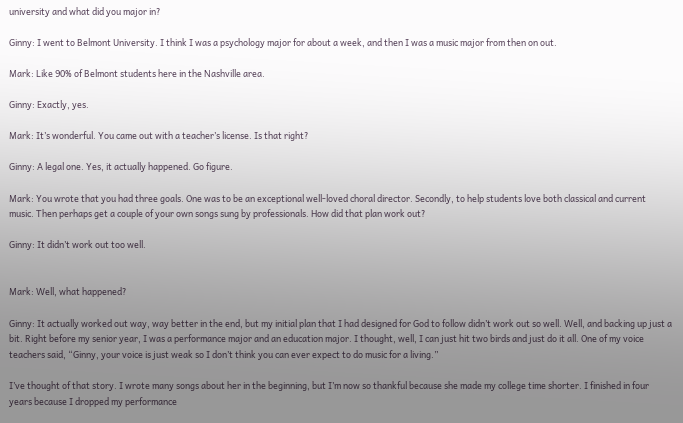university and what did you major in?

Ginny: I went to Belmont University. I think I was a psychology major for about a week, and then I was a music major from then on out.

Mark: Like 90% of Belmont students here in the Nashville area.

Ginny: Exactly, yes.

Mark: It’s wonderful. You came out with a teacher’s license. Is that right?

Ginny: A legal one. Yes, it actually happened. Go figure.

Mark: You wrote that you had three goals. One was to be an exceptional well-loved choral director. Secondly, to help students love both classical and current music. Then perhaps get a couple of your own songs sung by professionals. How did that plan work out?

Ginny: It didn’t work out too well.


Mark: Well, what happened?

Ginny: It actually worked out way, way better in the end, but my initial plan that I had designed for God to follow didn’t work out so well. Well, and backing up just a bit. Right before my senior year, I was a performance major and an education major. I thought, well, I can just hit two birds and just do it all. One of my voice teachers said, “Ginny, your voice is just weak so I don’t think you can ever expect to do music for a living.”

I’ve thought of that story. I wrote many songs about her in the beginning, but I’m now so thankful because she made my college time shorter. I finished in four years because I dropped my performance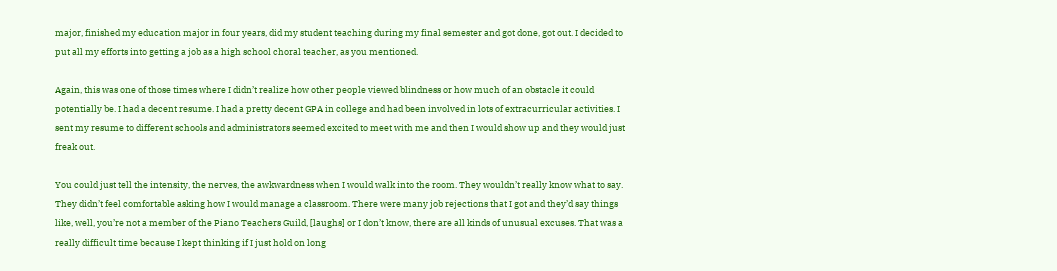major, finished my education major in four years, did my student teaching during my final semester and got done, got out. I decided to put all my efforts into getting a job as a high school choral teacher, as you mentioned.

Again, this was one of those times where I didn’t realize how other people viewed blindness or how much of an obstacle it could potentially be. I had a decent resume. I had a pretty decent GPA in college and had been involved in lots of extracurricular activities. I sent my resume to different schools and administrators seemed excited to meet with me and then I would show up and they would just freak out.

You could just tell the intensity, the nerves, the awkwardness when I would walk into the room. They wouldn’t really know what to say. They didn’t feel comfortable asking how I would manage a classroom. There were many job rejections that I got and they’d say things like, well, you’re not a member of the Piano Teachers Guild, [laughs] or I don’t know, there are all kinds of unusual excuses. That was a really difficult time because I kept thinking if I just hold on long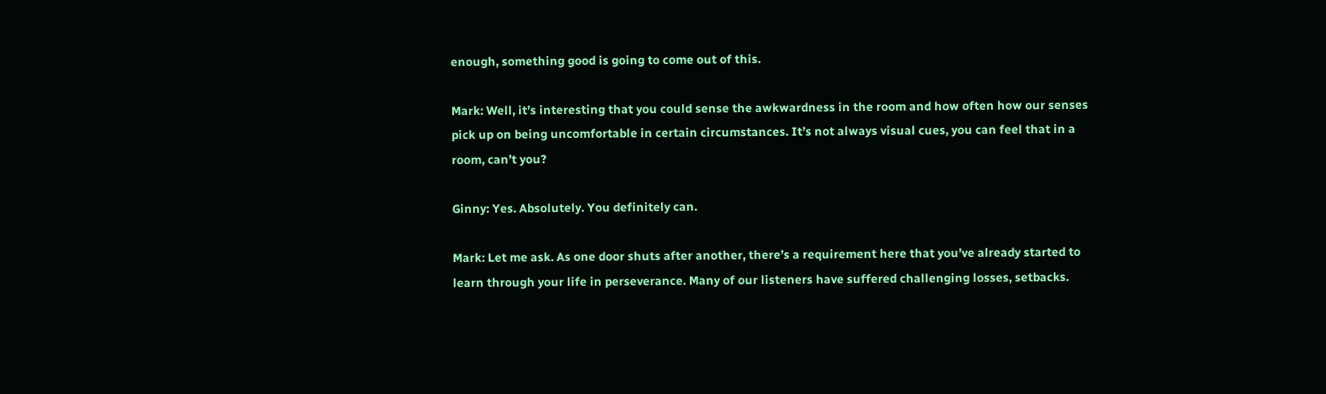enough, something good is going to come out of this.

Mark: Well, it’s interesting that you could sense the awkwardness in the room and how often how our senses pick up on being uncomfortable in certain circumstances. It’s not always visual cues, you can feel that in a room, can’t you?

Ginny: Yes. Absolutely. You definitely can.

Mark: Let me ask. As one door shuts after another, there’s a requirement here that you’ve already started to learn through your life in perseverance. Many of our listeners have suffered challenging losses, setbacks.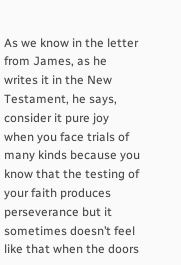As we know in the letter from James, as he writes it in the New Testament, he says, consider it pure joy when you face trials of many kinds because you know that the testing of your faith produces perseverance but it sometimes doesn’t feel like that when the doors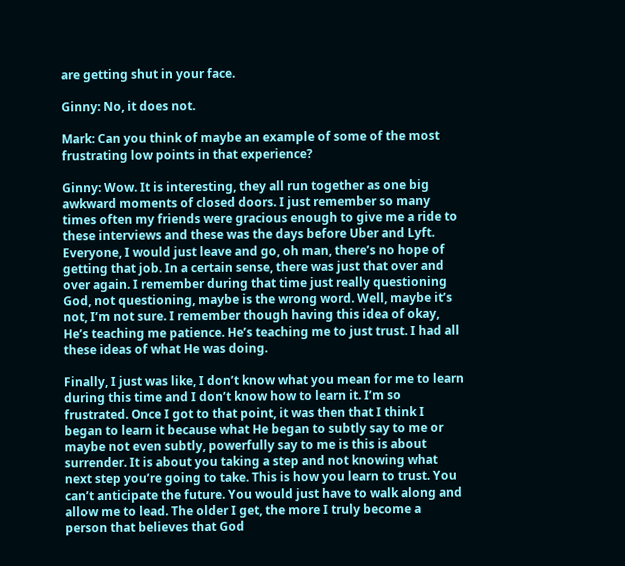are getting shut in your face.

Ginny: No, it does not.

Mark: Can you think of maybe an example of some of the most frustrating low points in that experience?

Ginny: Wow. It is interesting, they all run together as one big awkward moments of closed doors. I just remember so many times often my friends were gracious enough to give me a ride to these interviews and these was the days before Uber and Lyft. Everyone, I would just leave and go, oh man, there’s no hope of getting that job. In a certain sense, there was just that over and over again. I remember during that time just really questioning God, not questioning, maybe is the wrong word. Well, maybe it’s not, I’m not sure. I remember though having this idea of okay, He’s teaching me patience. He’s teaching me to just trust. I had all these ideas of what He was doing.

Finally, I just was like, I don’t know what you mean for me to learn during this time and I don’t know how to learn it. I’m so frustrated. Once I got to that point, it was then that I think I began to learn it because what He began to subtly say to me or maybe not even subtly, powerfully say to me is this is about surrender. It is about you taking a step and not knowing what next step you’re going to take. This is how you learn to trust. You can’t anticipate the future. You would just have to walk along and allow me to lead. The older I get, the more I truly become a person that believes that God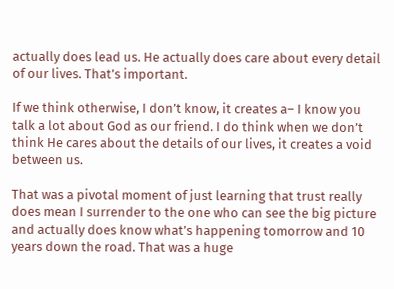actually does lead us. He actually does care about every detail of our lives. That’s important.

If we think otherwise, I don’t know, it creates a– I know you talk a lot about God as our friend. I do think when we don’t think He cares about the details of our lives, it creates a void between us.

That was a pivotal moment of just learning that trust really does mean I surrender to the one who can see the big picture and actually does know what’s happening tomorrow and 10 years down the road. That was a huge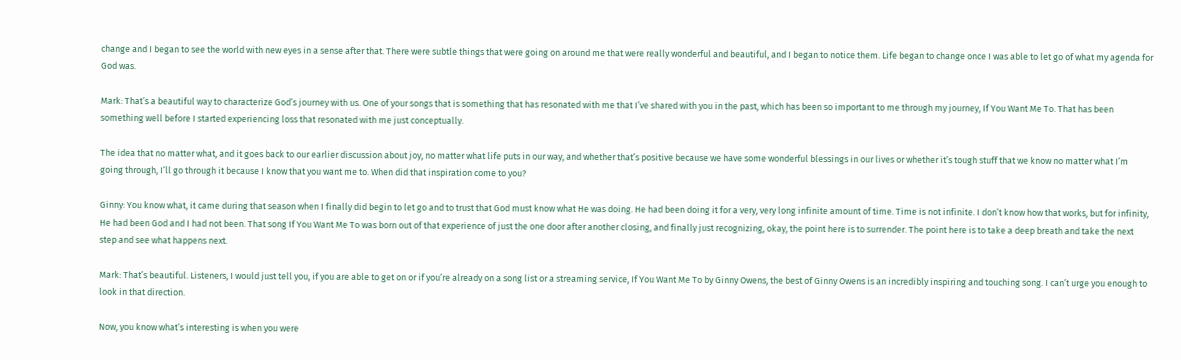change and I began to see the world with new eyes in a sense after that. There were subtle things that were going on around me that were really wonderful and beautiful, and I began to notice them. Life began to change once I was able to let go of what my agenda for God was.

Mark: That’s a beautiful way to characterize God’s journey with us. One of your songs that is something that has resonated with me that I’ve shared with you in the past, which has been so important to me through my journey, If You Want Me To. That has been something well before I started experiencing loss that resonated with me just conceptually.

The idea that no matter what, and it goes back to our earlier discussion about joy, no matter what life puts in our way, and whether that’s positive because we have some wonderful blessings in our lives or whether it’s tough stuff that we know no matter what I’m going through, I’ll go through it because I know that you want me to. When did that inspiration come to you?

Ginny: You know what, it came during that season when I finally did begin to let go and to trust that God must know what He was doing. He had been doing it for a very, very long infinite amount of time. Time is not infinite. I don’t know how that works, but for infinity, He had been God and I had not been. That song If You Want Me To was born out of that experience of just the one door after another closing, and finally just recognizing, okay, the point here is to surrender. The point here is to take a deep breath and take the next step and see what happens next.

Mark: That’s beautiful. Listeners, I would just tell you, if you are able to get on or if you’re already on a song list or a streaming service, If You Want Me To by Ginny Owens, the best of Ginny Owens is an incredibly inspiring and touching song. I can’t urge you enough to look in that direction.

Now, you know what’s interesting is when you were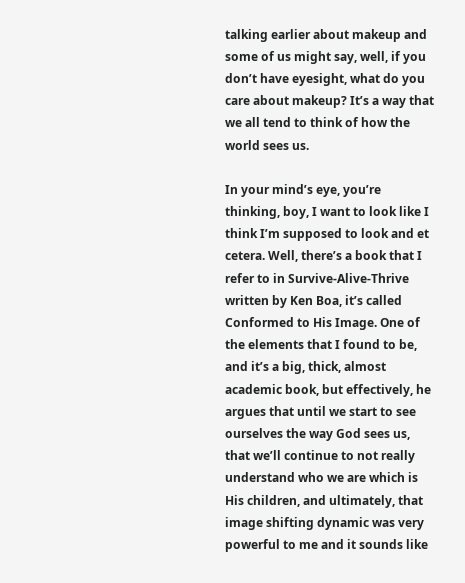talking earlier about makeup and some of us might say, well, if you don’t have eyesight, what do you care about makeup? It’s a way that we all tend to think of how the world sees us.

In your mind’s eye, you’re thinking, boy, I want to look like I think I’m supposed to look and et cetera. Well, there’s a book that I refer to in Survive-Alive-Thrive written by Ken Boa, it’s called Conformed to His Image. One of the elements that I found to be, and it’s a big, thick, almost academic book, but effectively, he argues that until we start to see ourselves the way God sees us, that we’ll continue to not really understand who we are which is His children, and ultimately, that image shifting dynamic was very powerful to me and it sounds like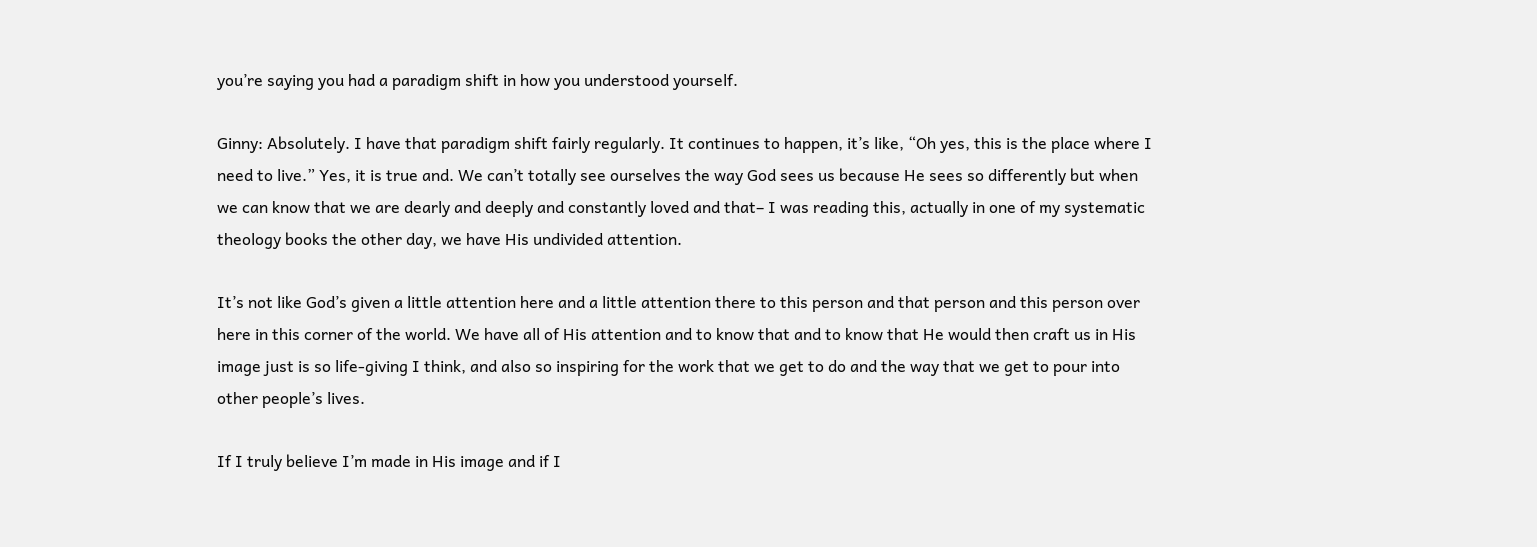you’re saying you had a paradigm shift in how you understood yourself.

Ginny: Absolutely. I have that paradigm shift fairly regularly. It continues to happen, it’s like, “Oh yes, this is the place where I need to live.” Yes, it is true and. We can’t totally see ourselves the way God sees us because He sees so differently but when we can know that we are dearly and deeply and constantly loved and that– I was reading this, actually in one of my systematic theology books the other day, we have His undivided attention.

It’s not like God’s given a little attention here and a little attention there to this person and that person and this person over here in this corner of the world. We have all of His attention and to know that and to know that He would then craft us in His image just is so life-giving I think, and also so inspiring for the work that we get to do and the way that we get to pour into other people’s lives.

If I truly believe I’m made in His image and if I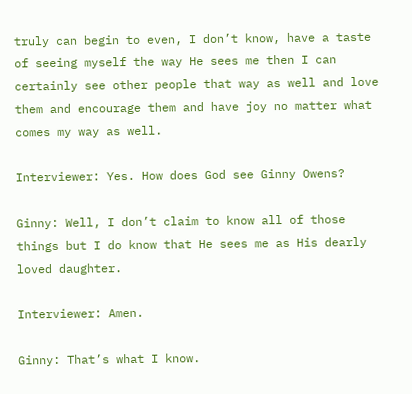truly can begin to even, I don’t know, have a taste of seeing myself the way He sees me then I can certainly see other people that way as well and love them and encourage them and have joy no matter what comes my way as well.

Interviewer: Yes. How does God see Ginny Owens?

Ginny: Well, I don’t claim to know all of those things but I do know that He sees me as His dearly loved daughter.

Interviewer: Amen.

Ginny: That’s what I know.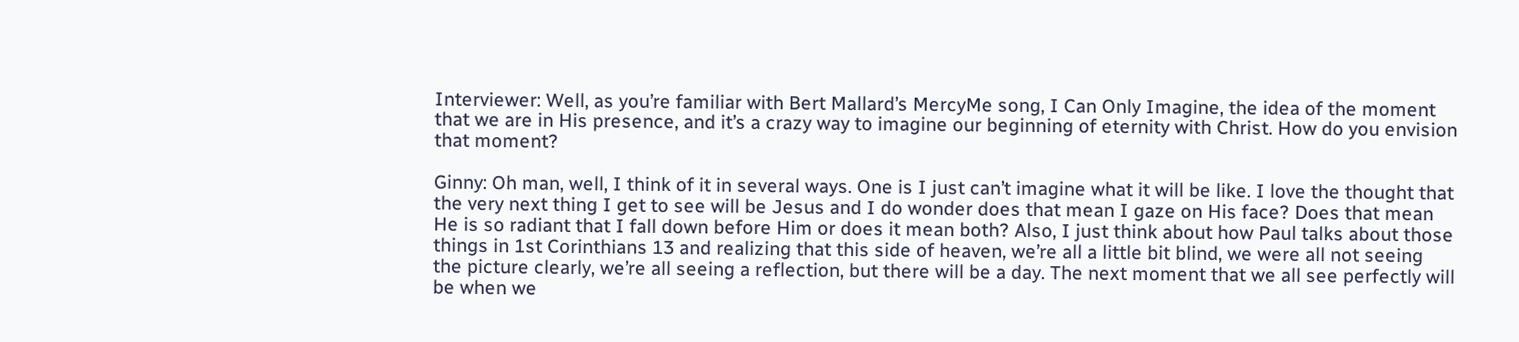Interviewer: Well, as you’re familiar with Bert Mallard’s MercyMe song, I Can Only Imagine, the idea of the moment that we are in His presence, and it’s a crazy way to imagine our beginning of eternity with Christ. How do you envision that moment?

Ginny: Oh man, well, I think of it in several ways. One is I just can’t imagine what it will be like. I love the thought that the very next thing I get to see will be Jesus and I do wonder does that mean I gaze on His face? Does that mean He is so radiant that I fall down before Him or does it mean both? Also, I just think about how Paul talks about those things in 1st Corinthians 13 and realizing that this side of heaven, we’re all a little bit blind, we were all not seeing the picture clearly, we’re all seeing a reflection, but there will be a day. The next moment that we all see perfectly will be when we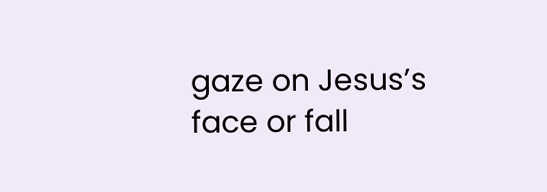gaze on Jesus’s face or fall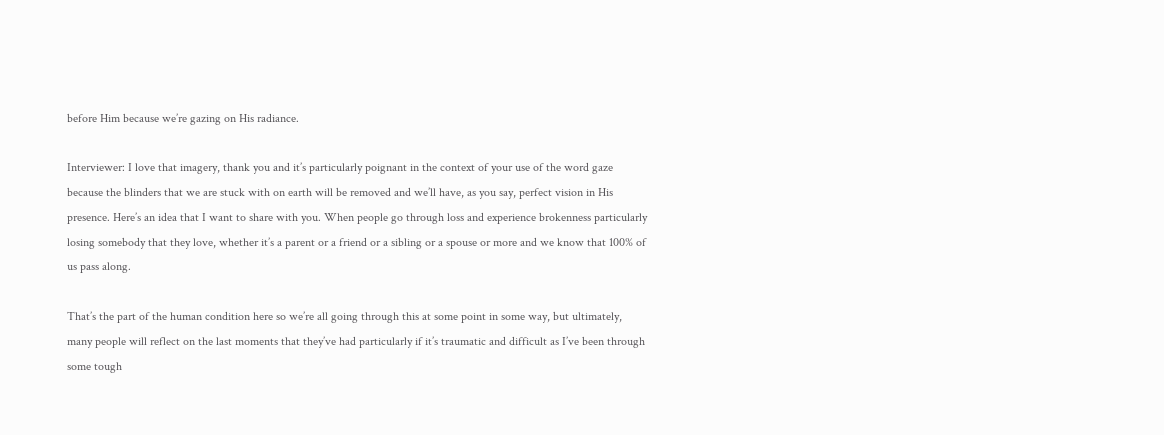before Him because we’re gazing on His radiance.

Interviewer: I love that imagery, thank you and it’s particularly poignant in the context of your use of the word gaze because the blinders that we are stuck with on earth will be removed and we’ll have, as you say, perfect vision in His presence. Here’s an idea that I want to share with you. When people go through loss and experience brokenness particularly losing somebody that they love, whether it’s a parent or a friend or a sibling or a spouse or more and we know that 100% of us pass along.

That’s the part of the human condition here so we’re all going through this at some point in some way, but ultimately, many people will reflect on the last moments that they’ve had particularly if it’s traumatic and difficult as I’ve been through some tough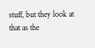stuff, but they look at that as the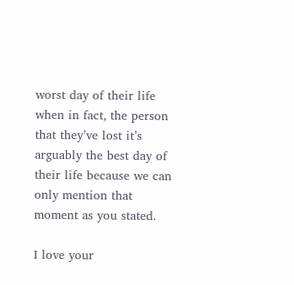worst day of their life when in fact, the person that they’ve lost it’s arguably the best day of their life because we can only mention that moment as you stated.

I love your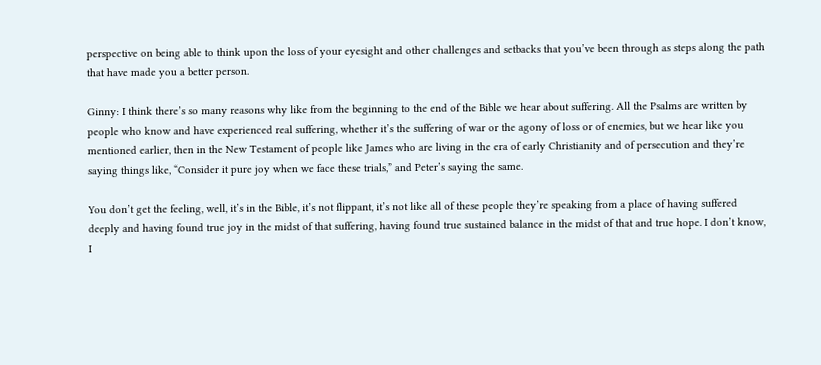perspective on being able to think upon the loss of your eyesight and other challenges and setbacks that you’ve been through as steps along the path that have made you a better person.

Ginny: I think there’s so many reasons why like from the beginning to the end of the Bible we hear about suffering. All the Psalms are written by people who know and have experienced real suffering, whether it’s the suffering of war or the agony of loss or of enemies, but we hear like you mentioned earlier, then in the New Testament of people like James who are living in the era of early Christianity and of persecution and they’re saying things like, “Consider it pure joy when we face these trials,” and Peter’s saying the same.

You don’t get the feeling, well, it’s in the Bible, it’s not flippant, it’s not like all of these people they’re speaking from a place of having suffered deeply and having found true joy in the midst of that suffering, having found true sustained balance in the midst of that and true hope. I don’t know, I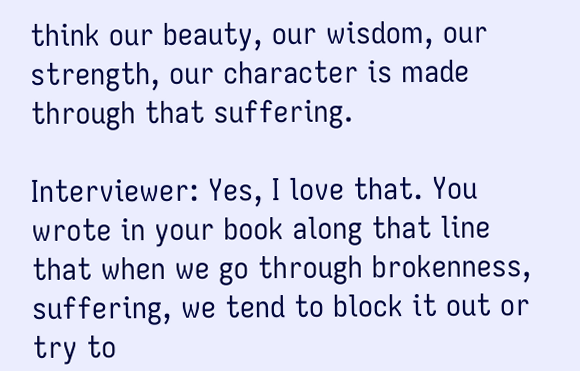think our beauty, our wisdom, our strength, our character is made through that suffering.

Interviewer: Yes, I love that. You wrote in your book along that line that when we go through brokenness, suffering, we tend to block it out or try to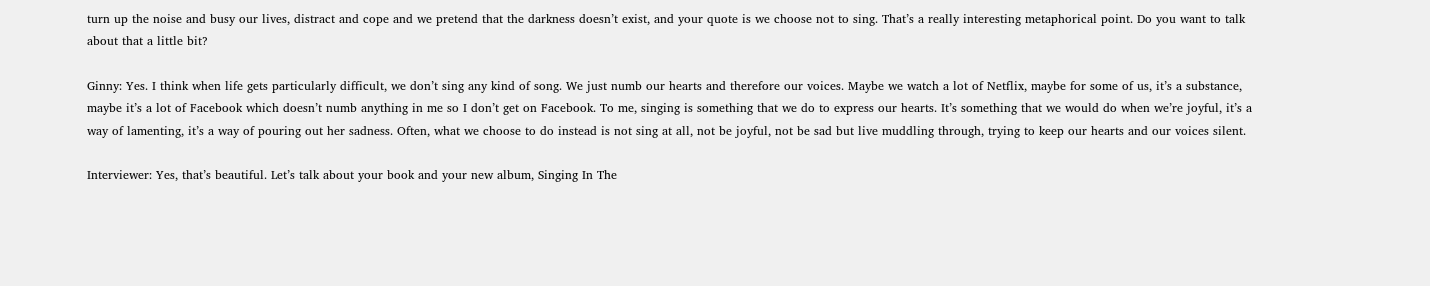turn up the noise and busy our lives, distract and cope and we pretend that the darkness doesn’t exist, and your quote is we choose not to sing. That’s a really interesting metaphorical point. Do you want to talk about that a little bit?

Ginny: Yes. I think when life gets particularly difficult, we don’t sing any kind of song. We just numb our hearts and therefore our voices. Maybe we watch a lot of Netflix, maybe for some of us, it’s a substance, maybe it’s a lot of Facebook which doesn’t numb anything in me so I don’t get on Facebook. To me, singing is something that we do to express our hearts. It’s something that we would do when we’re joyful, it’s a way of lamenting, it’s a way of pouring out her sadness. Often, what we choose to do instead is not sing at all, not be joyful, not be sad but live muddling through, trying to keep our hearts and our voices silent.

Interviewer: Yes, that’s beautiful. Let’s talk about your book and your new album, Singing In The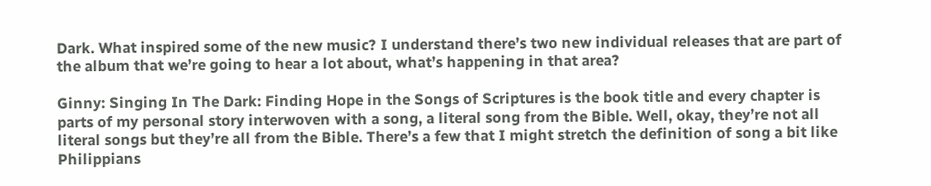Dark. What inspired some of the new music? I understand there’s two new individual releases that are part of the album that we’re going to hear a lot about, what’s happening in that area?

Ginny: Singing In The Dark: Finding Hope in the Songs of Scriptures is the book title and every chapter is parts of my personal story interwoven with a song, a literal song from the Bible. Well, okay, they’re not all literal songs but they’re all from the Bible. There’s a few that I might stretch the definition of song a bit like Philippians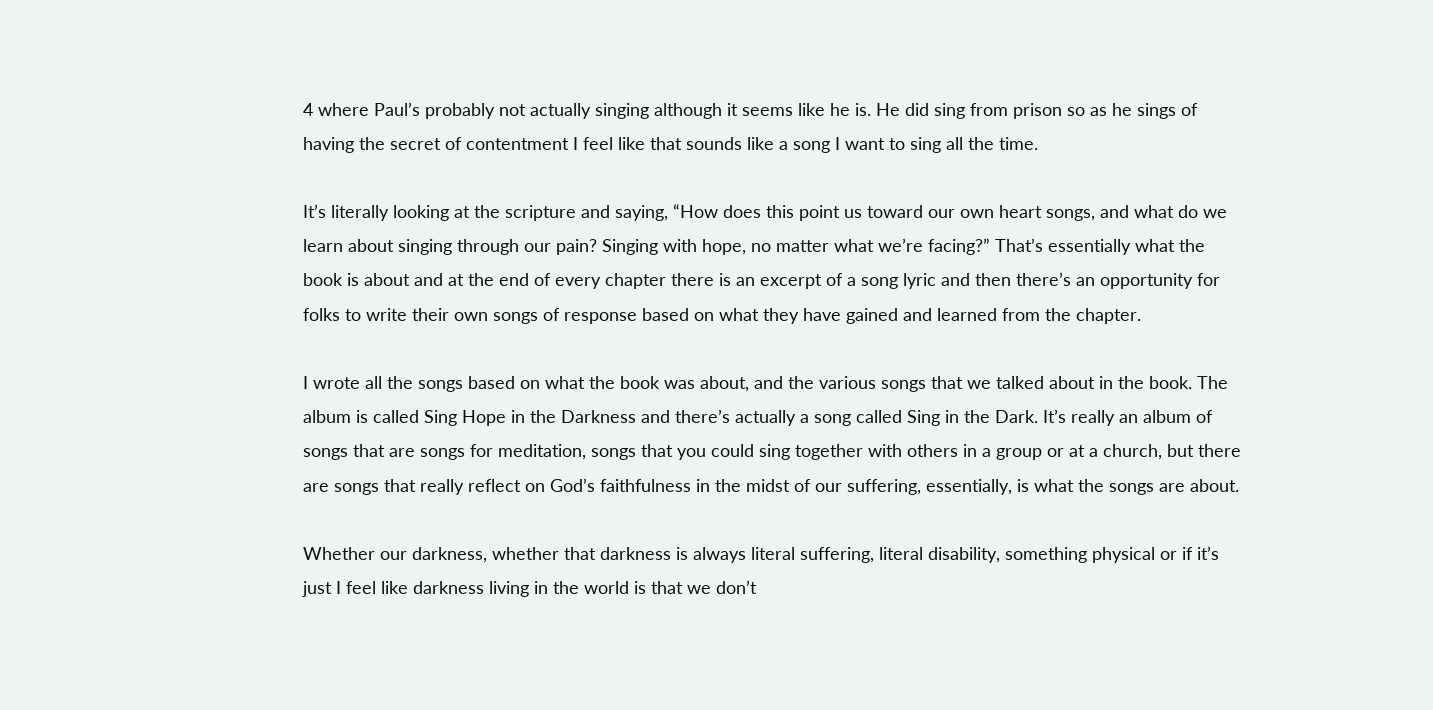4 where Paul’s probably not actually singing although it seems like he is. He did sing from prison so as he sings of having the secret of contentment I feel like that sounds like a song I want to sing all the time.

It’s literally looking at the scripture and saying, “How does this point us toward our own heart songs, and what do we learn about singing through our pain? Singing with hope, no matter what we’re facing?” That’s essentially what the book is about and at the end of every chapter there is an excerpt of a song lyric and then there’s an opportunity for folks to write their own songs of response based on what they have gained and learned from the chapter.

I wrote all the songs based on what the book was about, and the various songs that we talked about in the book. The album is called Sing Hope in the Darkness and there’s actually a song called Sing in the Dark. It’s really an album of songs that are songs for meditation, songs that you could sing together with others in a group or at a church, but there are songs that really reflect on God’s faithfulness in the midst of our suffering, essentially, is what the songs are about.

Whether our darkness, whether that darkness is always literal suffering, literal disability, something physical or if it’s just I feel like darkness living in the world is that we don’t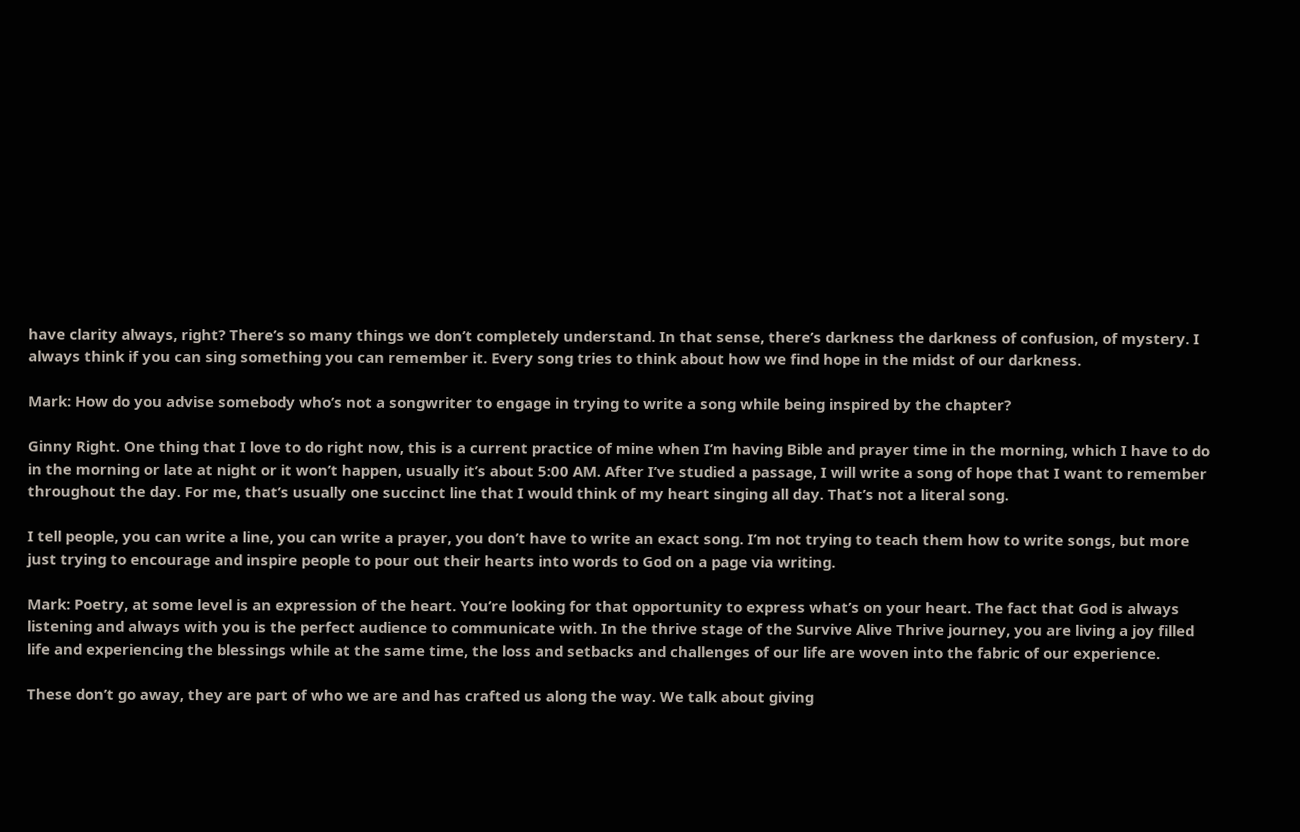have clarity always, right? There’s so many things we don’t completely understand. In that sense, there’s darkness the darkness of confusion, of mystery. I always think if you can sing something you can remember it. Every song tries to think about how we find hope in the midst of our darkness.

Mark: How do you advise somebody who’s not a songwriter to engage in trying to write a song while being inspired by the chapter?

Ginny Right. One thing that I love to do right now, this is a current practice of mine when I’m having Bible and prayer time in the morning, which I have to do in the morning or late at night or it won’t happen, usually it’s about 5:00 AM. After I’ve studied a passage, I will write a song of hope that I want to remember throughout the day. For me, that’s usually one succinct line that I would think of my heart singing all day. That’s not a literal song.

I tell people, you can write a line, you can write a prayer, you don’t have to write an exact song. I’m not trying to teach them how to write songs, but more just trying to encourage and inspire people to pour out their hearts into words to God on a page via writing.

Mark: Poetry, at some level is an expression of the heart. You’re looking for that opportunity to express what’s on your heart. The fact that God is always listening and always with you is the perfect audience to communicate with. In the thrive stage of the Survive Alive Thrive journey, you are living a joy filled life and experiencing the blessings while at the same time, the loss and setbacks and challenges of our life are woven into the fabric of our experience.

These don’t go away, they are part of who we are and has crafted us along the way. We talk about giving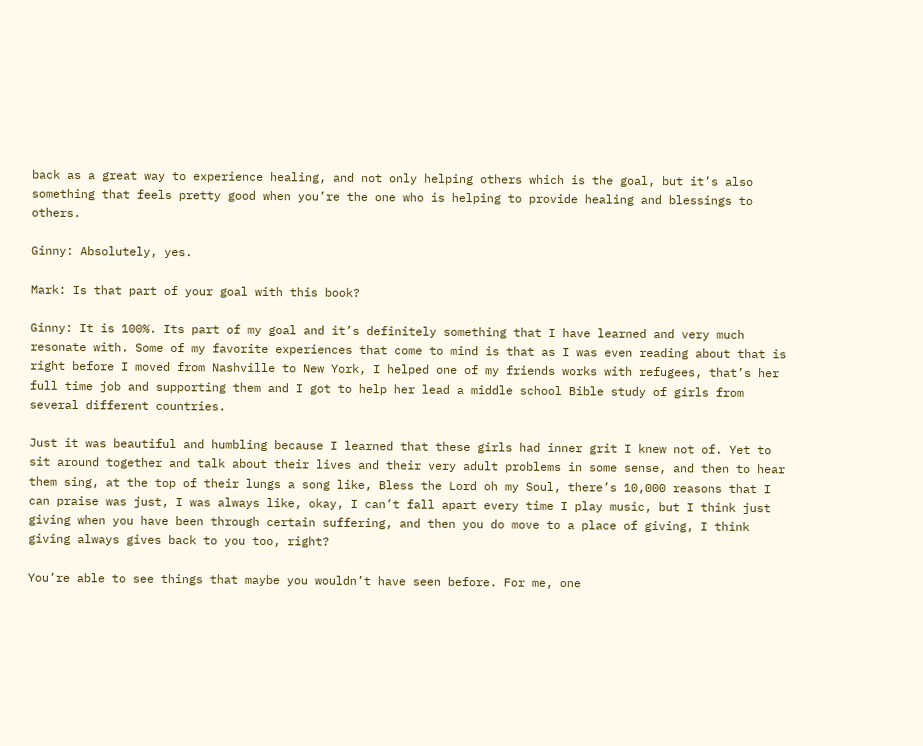back as a great way to experience healing, and not only helping others which is the goal, but it’s also something that feels pretty good when you’re the one who is helping to provide healing and blessings to others.

Ginny: Absolutely, yes.

Mark: Is that part of your goal with this book?

Ginny: It is 100%. Its part of my goal and it’s definitely something that I have learned and very much resonate with. Some of my favorite experiences that come to mind is that as I was even reading about that is right before I moved from Nashville to New York, I helped one of my friends works with refugees, that’s her full time job and supporting them and I got to help her lead a middle school Bible study of girls from several different countries.

Just it was beautiful and humbling because I learned that these girls had inner grit I knew not of. Yet to sit around together and talk about their lives and their very adult problems in some sense, and then to hear them sing, at the top of their lungs a song like, Bless the Lord oh my Soul, there’s 10,000 reasons that I can praise was just, I was always like, okay, I can’t fall apart every time I play music, but I think just giving when you have been through certain suffering, and then you do move to a place of giving, I think giving always gives back to you too, right?

You’re able to see things that maybe you wouldn’t have seen before. For me, one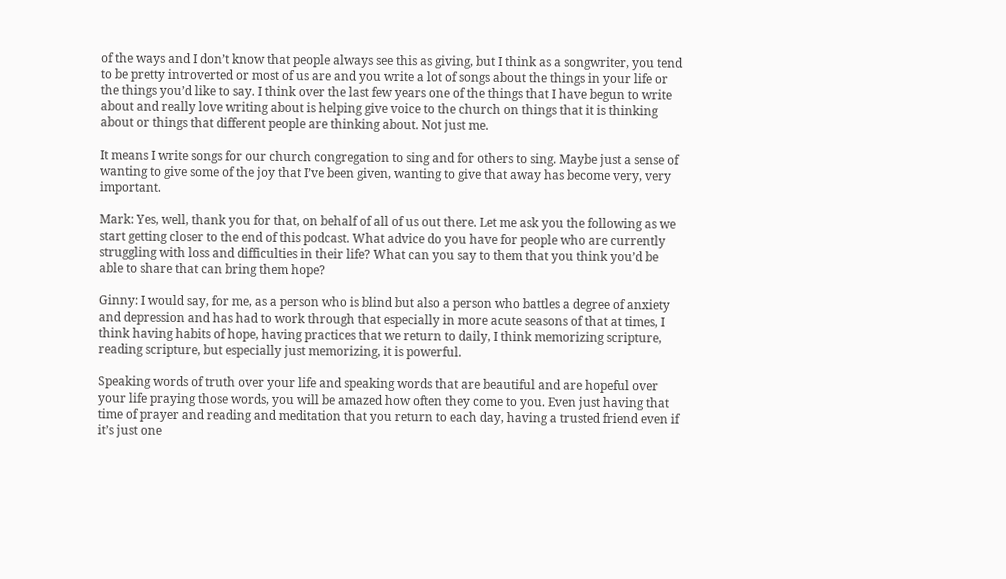of the ways and I don’t know that people always see this as giving, but I think as a songwriter, you tend to be pretty introverted or most of us are and you write a lot of songs about the things in your life or the things you’d like to say. I think over the last few years one of the things that I have begun to write about and really love writing about is helping give voice to the church on things that it is thinking about or things that different people are thinking about. Not just me.

It means I write songs for our church congregation to sing and for others to sing. Maybe just a sense of wanting to give some of the joy that I’ve been given, wanting to give that away has become very, very important.

Mark: Yes, well, thank you for that, on behalf of all of us out there. Let me ask you the following as we start getting closer to the end of this podcast. What advice do you have for people who are currently struggling with loss and difficulties in their life? What can you say to them that you think you’d be able to share that can bring them hope?

Ginny: I would say, for me, as a person who is blind but also a person who battles a degree of anxiety and depression and has had to work through that especially in more acute seasons of that at times, I think having habits of hope, having practices that we return to daily, I think memorizing scripture, reading scripture, but especially just memorizing, it is powerful.

Speaking words of truth over your life and speaking words that are beautiful and are hopeful over your life praying those words, you will be amazed how often they come to you. Even just having that time of prayer and reading and meditation that you return to each day, having a trusted friend even if it’s just one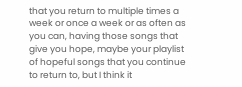that you return to multiple times a week or once a week or as often as you can, having those songs that give you hope, maybe your playlist of hopeful songs that you continue to return to, but I think it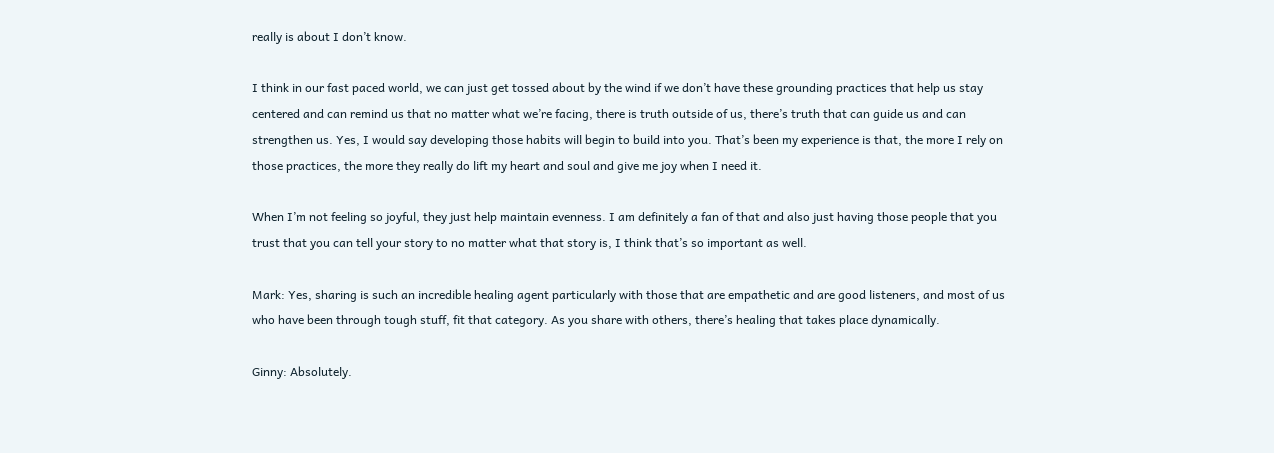really is about I don’t know.

I think in our fast paced world, we can just get tossed about by the wind if we don’t have these grounding practices that help us stay centered and can remind us that no matter what we’re facing, there is truth outside of us, there’s truth that can guide us and can strengthen us. Yes, I would say developing those habits will begin to build into you. That’s been my experience is that, the more I rely on those practices, the more they really do lift my heart and soul and give me joy when I need it.

When I’m not feeling so joyful, they just help maintain evenness. I am definitely a fan of that and also just having those people that you trust that you can tell your story to no matter what that story is, I think that’s so important as well.

Mark: Yes, sharing is such an incredible healing agent particularly with those that are empathetic and are good listeners, and most of us who have been through tough stuff, fit that category. As you share with others, there’s healing that takes place dynamically.

Ginny: Absolutely.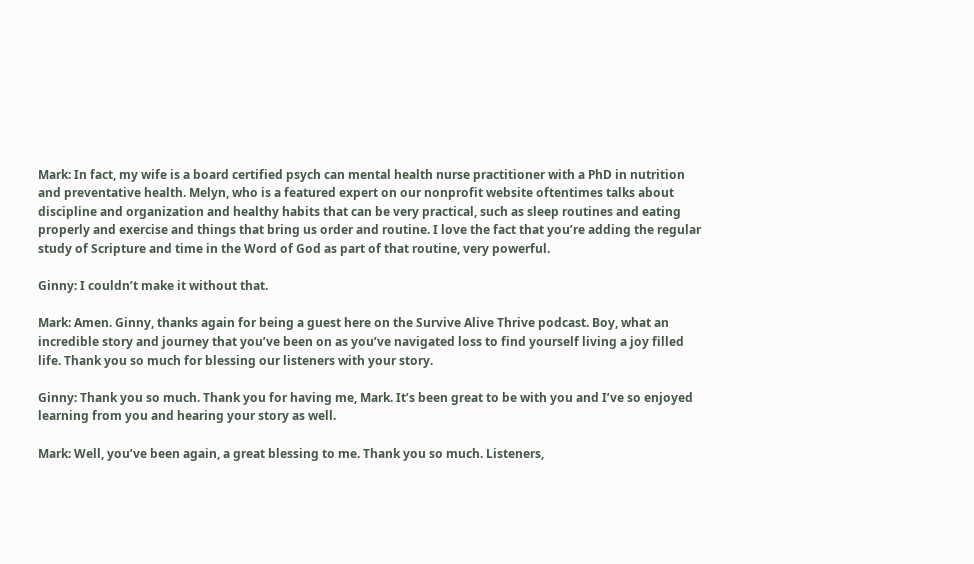Mark: In fact, my wife is a board certified psych can mental health nurse practitioner with a PhD in nutrition and preventative health. Melyn, who is a featured expert on our nonprofit website oftentimes talks about discipline and organization and healthy habits that can be very practical, such as sleep routines and eating properly and exercise and things that bring us order and routine. I love the fact that you’re adding the regular study of Scripture and time in the Word of God as part of that routine, very powerful.

Ginny: I couldn’t make it without that.

Mark: Amen. Ginny, thanks again for being a guest here on the Survive Alive Thrive podcast. Boy, what an incredible story and journey that you’ve been on as you’ve navigated loss to find yourself living a joy filled life. Thank you so much for blessing our listeners with your story.

Ginny: Thank you so much. Thank you for having me, Mark. It’s been great to be with you and I’ve so enjoyed learning from you and hearing your story as well.

Mark: Well, you’ve been again, a great blessing to me. Thank you so much. Listeners,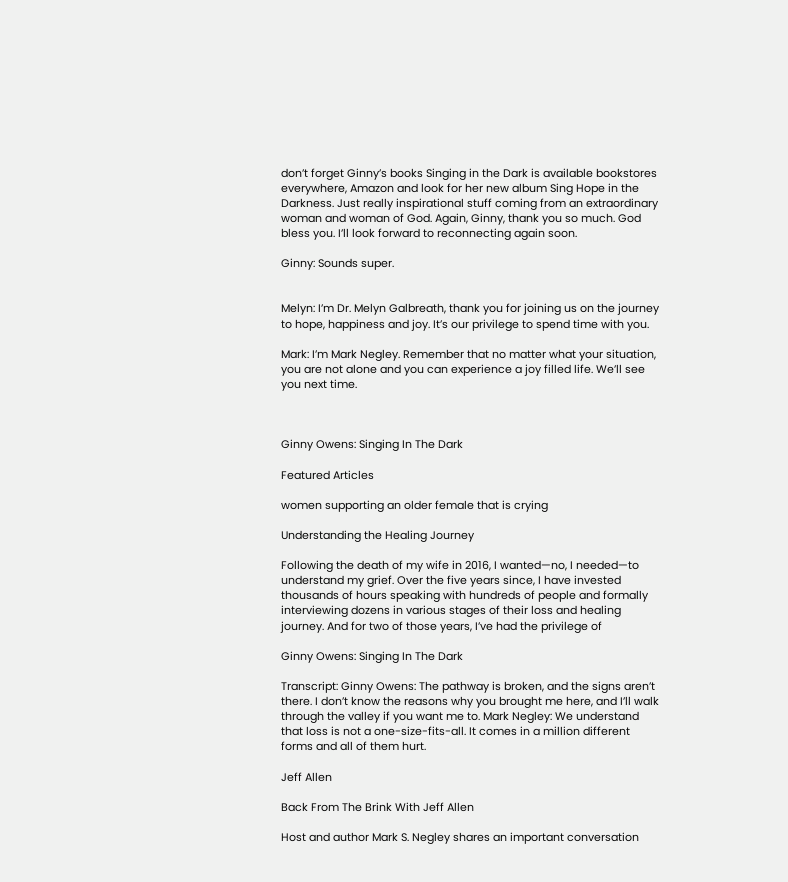don’t forget Ginny’s books Singing in the Dark is available bookstores everywhere, Amazon and look for her new album Sing Hope in the Darkness. Just really inspirational stuff coming from an extraordinary woman and woman of God. Again, Ginny, thank you so much. God bless you. I’ll look forward to reconnecting again soon.

Ginny: Sounds super.


Melyn: I’m Dr. Melyn Galbreath, thank you for joining us on the journey to hope, happiness and joy. It’s our privilege to spend time with you.

Mark: I’m Mark Negley. Remember that no matter what your situation, you are not alone and you can experience a joy filled life. We’ll see you next time.



Ginny Owens: Singing In The Dark

Featured Articles

women supporting an older female that is crying

Understanding the Healing Journey

Following the death of my wife in 2016, I wanted—no, I needed—to understand my grief. Over the five years since, I have invested thousands of hours speaking with hundreds of people and formally interviewing dozens in various stages of their loss and healing journey. And for two of those years, I’ve had the privilege of

Ginny Owens: Singing In The Dark

Transcript: Ginny Owens: The pathway is broken, and the signs aren’t there. I don’t know the reasons why you brought me here, and I’ll walk through the valley if you want me to. Mark Negley: We understand that loss is not a one-size-fits-all. It comes in a million different forms and all of them hurt.

Jeff Allen

Back From The Brink With Jeff Allen

Host and author Mark S. Negley shares an important conversation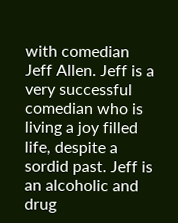with comedian Jeff Allen. Jeff is a very successful comedian who is living a joy filled life, despite a sordid past. Jeff is an alcoholic and drug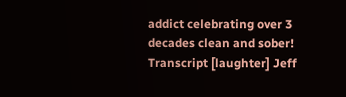addict celebrating over 3 decades clean and sober! Transcript [laughter] Jeff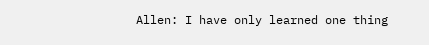Allen: I have only learned one thing